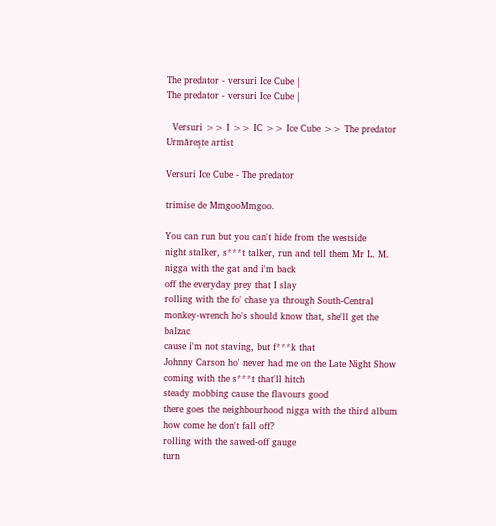The predator - versuri Ice Cube |
The predator - versuri Ice Cube |

  Versuri >> I >> IC >> Ice Cube >> The predator
Urmăreşte artist

Versuri Ice Cube - The predator

trimise de MmgooMmgoo.

You can run but you can't hide from the westside
night stalker, s***t talker, run and tell them Mr L. M.
nigga with the gat and i'm back
off the everyday prey that I slay
rolling with the fo' chase ya through South-Central
monkey-wrench ho's should know that, she'll get the balzac
cause i'm not staving, but f***k that
Johnny Carson ho' never had me on the Late Night Show
coming with the s***t that'll hitch
steady mobbing cause the flavours good
there goes the neighbourhood nigga with the third album
how come he don't fall off?
rolling with the sawed-off gauge
turn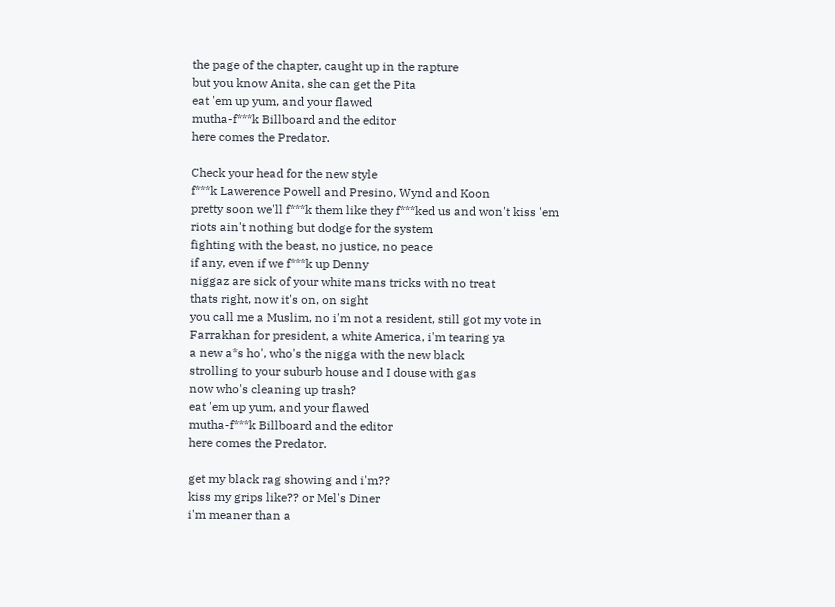the page of the chapter, caught up in the rapture
but you know Anita, she can get the Pita
eat 'em up yum, and your flawed
mutha-f***k Billboard and the editor
here comes the Predator.

Check your head for the new style
f***k Lawerence Powell and Presino, Wynd and Koon
pretty soon we'll f***k them like they f***ked us and won't kiss 'em
riots ain't nothing but dodge for the system
fighting with the beast, no justice, no peace
if any, even if we f***k up Denny
niggaz are sick of your white mans tricks with no treat
thats right, now it's on, on sight
you call me a Muslim, no i'm not a resident, still got my vote in
Farrakhan for president, a white America, i'm tearing ya
a new a*s ho', who's the nigga with the new black
strolling to your suburb house and I douse with gas
now who's cleaning up trash?
eat 'em up yum, and your flawed
mutha-f***k Billboard and the editor
here comes the Predator.

get my black rag showing and i'm??
kiss my grips like?? or Mel's Diner
i'm meaner than a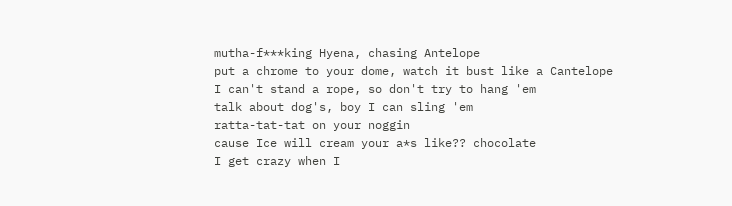mutha-f***king Hyena, chasing Antelope
put a chrome to your dome, watch it bust like a Cantelope
I can't stand a rope, so don't try to hang 'em
talk about dog's, boy I can sling 'em
ratta-tat-tat on your noggin
cause Ice will cream your a*s like?? chocolate
I get crazy when I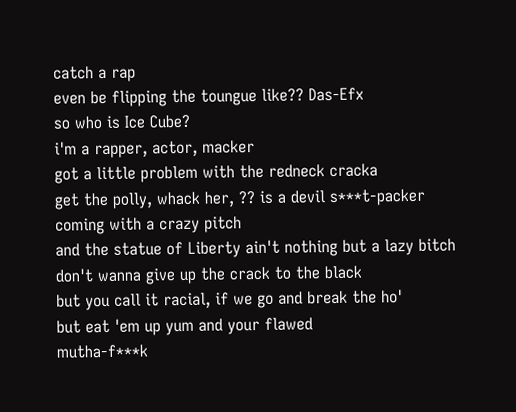catch a rap
even be flipping the toungue like?? Das-Efx
so who is Ice Cube?
i'm a rapper, actor, macker
got a little problem with the redneck cracka
get the polly, whack her, ?? is a devil s***t-packer
coming with a crazy pitch
and the statue of Liberty ain't nothing but a lazy bitch
don't wanna give up the crack to the black
but you call it racial, if we go and break the ho'
but eat 'em up yum and your flawed
mutha-f***k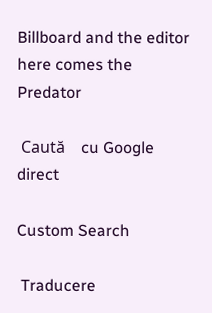Billboard and the editor
here comes the Predator

 Caută    cu Google direct

Custom Search

 Traducere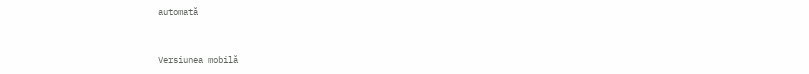automată


Versiunea mobilă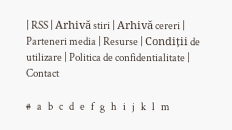| RSS | Arhivă stiri | Arhivă cereri | Parteneri media | Resurse | Condiții de utilizare | Politica de confidentialitate | Contact

#   a   b   c   d   e   f   g   h   i   j   k   l   m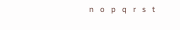n   o   p   q   r   s   t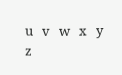u   v   w   x   y   z